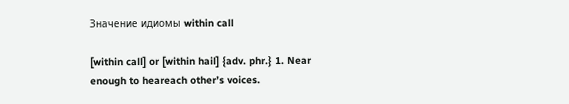Значение идиомы within call

[within call] or [within hail] {adv. phr.} 1. Near enough to heareach other’s voices.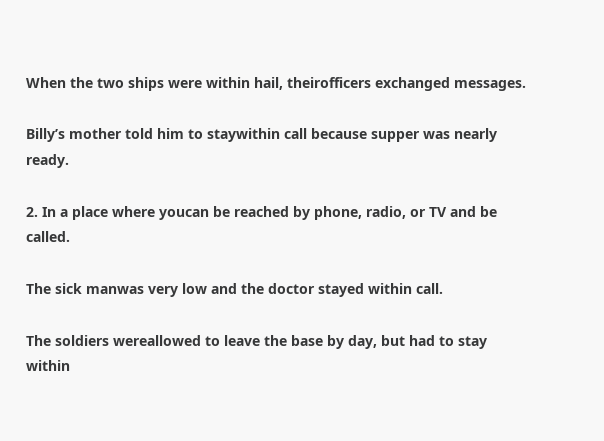When the two ships were within hail, theirofficers exchanged messages.

Billy’s mother told him to staywithin call because supper was nearly ready.

2. In a place where youcan be reached by phone, radio, or TV and be called.

The sick manwas very low and the doctor stayed within call.

The soldiers wereallowed to leave the base by day, but had to stay within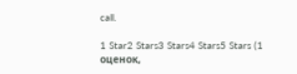call.

1 Star2 Stars3 Stars4 Stars5 Stars (1 оценок,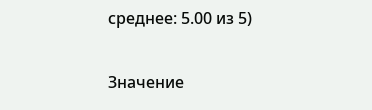среднее: 5.00 из 5)

Значение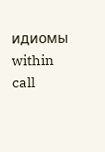идиомы within call